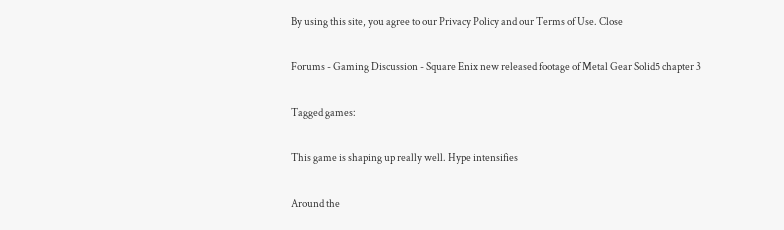By using this site, you agree to our Privacy Policy and our Terms of Use. Close

Forums - Gaming Discussion - Square Enix new released footage of Metal Gear Solid5 chapter 3

Tagged games:

This game is shaping up really well. Hype intensifies

Around the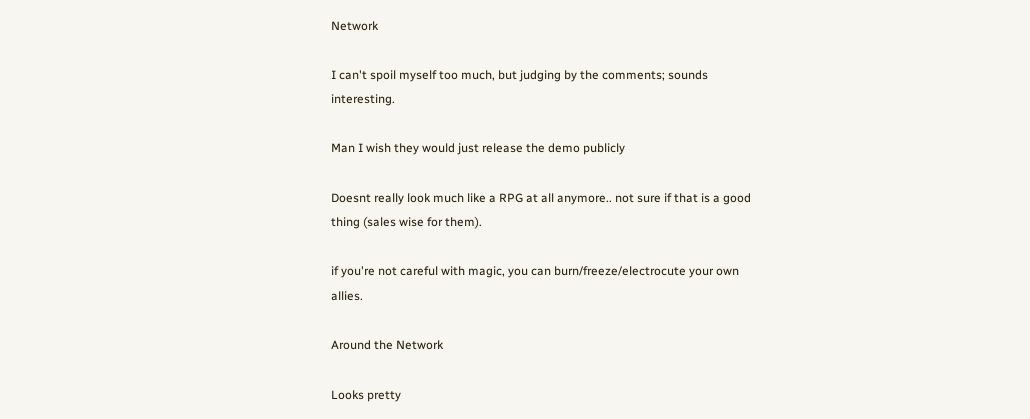Network

I can't spoil myself too much, but judging by the comments; sounds interesting.

Man I wish they would just release the demo publicly

Doesnt really look much like a RPG at all anymore.. not sure if that is a good thing (sales wise for them).

if you're not careful with magic, you can burn/freeze/electrocute your own allies.

Around the Network

Looks pretty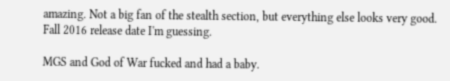amazing. Not a big fan of the stealth section, but everything else looks very good. Fall 2016 release date I'm guessing.

MGS and God of War fucked and had a baby.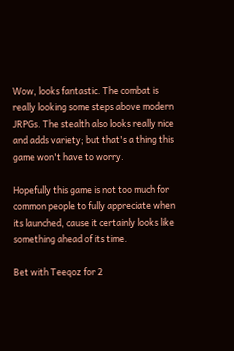Wow, looks fantastic. The combat is really looking some steps above modern JRPGs. The stealth also looks really nice and adds variety; but that's a thing this game won't have to worry.

Hopefully this game is not too much for common people to fully appreciate when its launched, cause it certainly looks like something ahead of its time.

Bet with Teeqoz for 2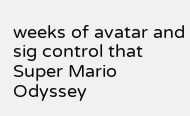weeks of avatar and sig control that Super Mario Odyssey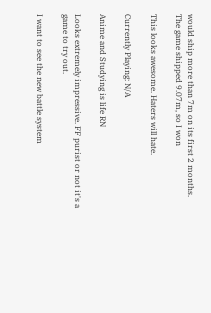would ship more than 7m on its first 2 months. The game shipped 9.07m, so I won

This looks awesome. Haters will hate.

Currently Playing: N/A

Anime and Studying is life RN

Looks extremely impressive. FF purist or not it's a game to try out.

I want to see the new battle system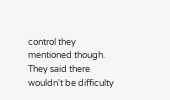control they mentioned though. They said there wouldn't be difficulty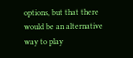options, but that there would be an alternative way to play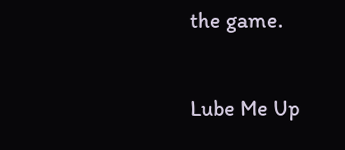the game.

Lube Me Up